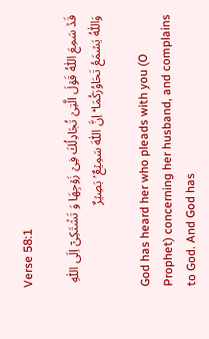Verse 58:1

قَدۡ سَمِعَ اللّٰهُ قَوۡلَ الَّتِىۡ تُجَادِلُكَ فِىۡ زَوۡجِهَا وَ تَشۡتَكِىۡۤ اِلَى اللّٰهِ وَاللّٰهُ يَسۡمَعُ تَحَاوُرَكُمَا ؕ اِنَّ اللّٰهَ سَمِيۡعٌ ۢ بَصِيۡرٌ

God has heard her who pleads with you (O Prophet) concerning her husband, and complains to God. And God has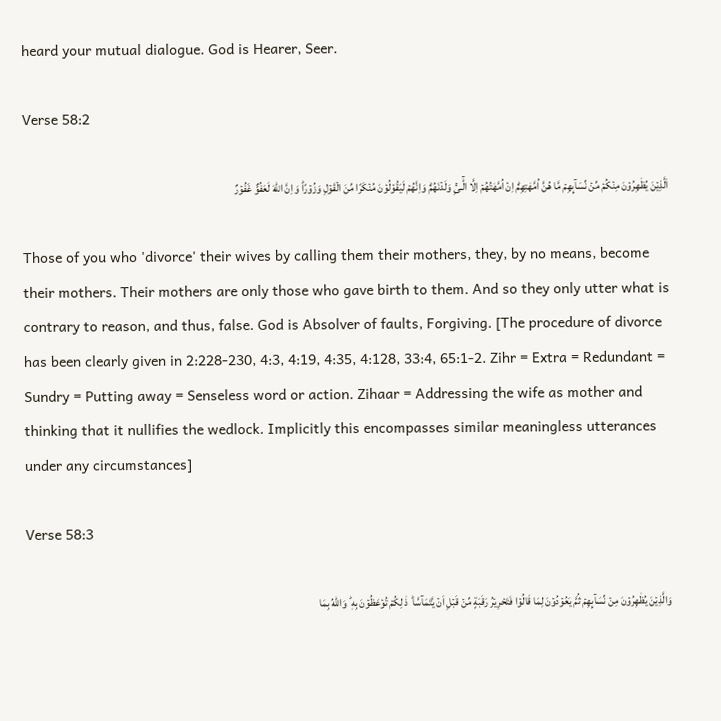heard your mutual dialogue. God is Hearer, Seer.

Verse 58:2

اَلَّذِيۡنَ يُظٰهِرُوۡنَ مِنۡكُمۡ مِّنۡ نِّسَآٮِٕهِمۡ مَّا هُنَّ اُمَّهٰتِهِمۡؕ اِنۡ اُمَّهٰتُهُمۡ اِلَّا الّٰٓـىِٔۡ وَلَدۡنَهُمۡؕ وَاِنَّهُمۡ لَيَقُوۡلُوۡنَ مُنۡكَرًا مِّنَ الۡقَوۡلِ وَزُوۡرًاؕ وَ اِنَّ اللّٰهَ لَعَفُوٌّ غَفُوۡرٌ

Those of you who 'divorce' their wives by calling them their mothers, they, by no means, become their mothers. Their mothers are only those who gave birth to them. And so they only utter what is contrary to reason, and thus, false. God is Absolver of faults, Forgiving. [The procedure of divorce has been clearly given in 2:228-230, 4:3, 4:19, 4:35, 4:128, 33:4, 65:1-2. Zihr = Extra = Redundant = Sundry = Putting away = Senseless word or action. Zihaar = Addressing the wife as mother and thinking that it nullifies the wedlock. Implicitly this encompasses similar meaningless utterances under any circumstances]

Verse 58:3

وَالَّذِيۡنَ يُظٰهِرُوۡنَ مِنۡ نِّسَآٮِٕهِمۡ ثُمَّ يَعُوۡدُوۡنَ لِمَا قَالُوۡا فَتَحۡرِيۡرُ رَقَبَةٍ مِّنۡ قَبۡلِ اَنۡ يَّتَمَآسَّا ؕ ذٰ لِكُمۡ تُوۡعَظُوۡنَ بِهٖ ؕ وَاللّٰهُ بِمَا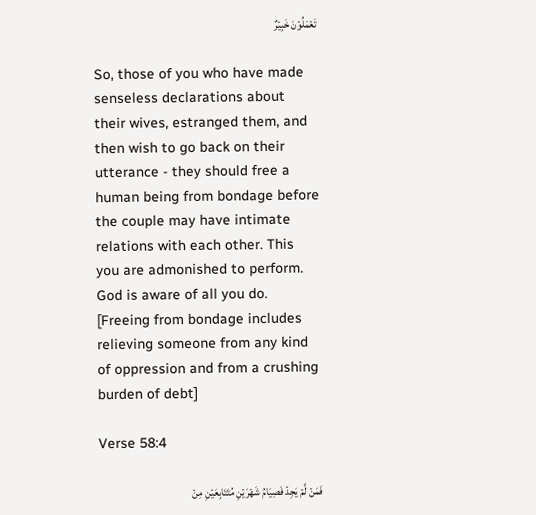تَعۡمَلُوۡنَ خَبِيۡرٌ

So, those of you who have made senseless declarations about their wives, estranged them, and then wish to go back on their utterance - they should free a human being from bondage before the couple may have intimate relations with each other. This you are admonished to perform. God is aware of all you do. [Freeing from bondage includes relieving someone from any kind of oppression and from a crushing burden of debt]

Verse 58:4

فَمَنۡ لَّمۡ يَجِدۡ فَصِيَامُ شَهۡرَيۡنِ مُتَتَابِعَيۡنِ مِنۡ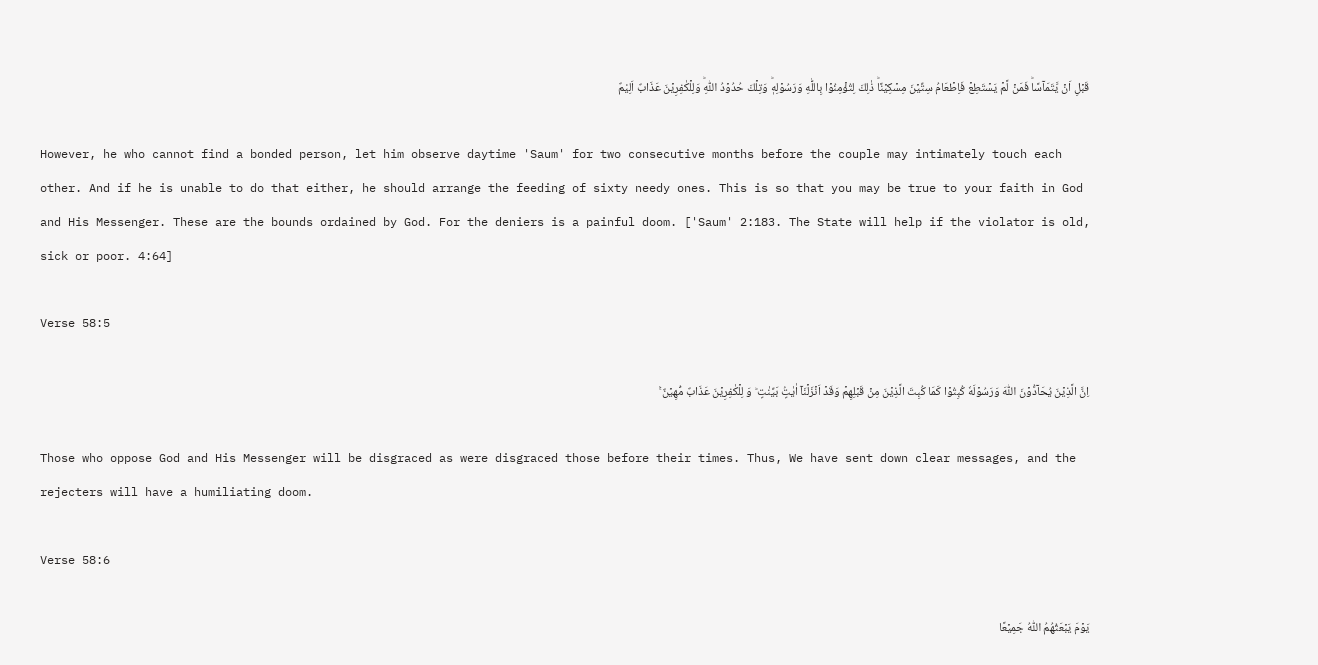قَبۡلِ اَنۡ يَّتَمَآسَّاؕ فَمَنۡ لَّمۡ يَسۡتَطِعۡ فَاِطۡعَامُ سِتِّيۡنَ مِسۡكِيۡنًاؕ ذٰلِكَ لِتُؤۡمِنُوۡا بِاللّٰهِ وَرَسُوۡلِهٖؕ وَتِلۡكَ حُدُوۡدُ اللّٰهِؕ وَلِلۡكٰفِرِيۡنَ عَذَابٌ اَلِیْمٌ

However, he who cannot find a bonded person, let him observe daytime 'Saum' for two consecutive months before the couple may intimately touch each other. And if he is unable to do that either, he should arrange the feeding of sixty needy ones. This is so that you may be true to your faith in God and His Messenger. These are the bounds ordained by God. For the deniers is a painful doom. ['Saum' 2:183. The State will help if the violator is old, sick or poor. 4:64]

Verse 58:5

اِنَّ الَّذِيۡنَ يُحَآدُّوۡنَ اللّٰهَ وَرَسُوۡلَهٗ كُبِتُوۡا كَمَا كُبِتَ الَّذِيۡنَ مِنۡ قَبۡلِهِمۡ وَقَدۡ اَنۡزَلۡنَاۤ اٰيٰتٍۢ بَيِّنٰتٍ ؕ وَ لِلۡكٰفِرِيۡنَ عَذَابٌ مُّهِيۡنٌ ۚ

Those who oppose God and His Messenger will be disgraced as were disgraced those before their times. Thus, We have sent down clear messages, and the rejecters will have a humiliating doom.

Verse 58:6

يَوۡمَ يَبۡعَثُهُمُ اللّٰهُ جَمِيۡعًا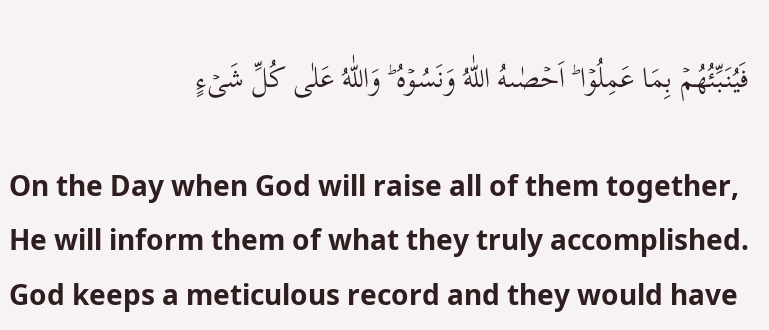فَيُنَبِّئُهُمۡ بِمَا عَمِلُوۡا ؕ اَحۡصٰٮهُ اللّٰهُ وَنَسُوۡهُ ؕ وَاللّٰهُ عَلٰى كُلِّ شَىۡءٍ

On the Day when God will raise all of them together, He will inform them of what they truly accomplished. God keeps a meticulous record and they would have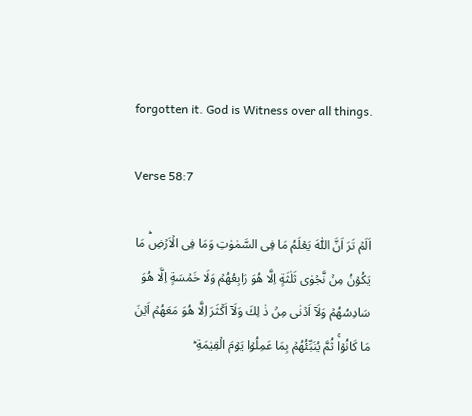forgotten it. God is Witness over all things.

Verse 58:7

اَلَمۡ تَرَ اَنَّ اللّٰهَ يَعۡلَمُ مَا فِى السَّمٰوٰتِ وَمَا فِى الۡاَرۡضِؕ مَا يَكُوۡنُ مِنۡ نَّجۡوٰى ثَلٰثَةٍ اِلَّا هُوَ رَابِعُهُمۡ وَلَا خَمۡسَةٍ اِلَّا هُوَ سَادِسُهُمۡ وَلَاۤ اَدۡنٰى مِنۡ ذٰ لِكَ وَلَاۤ اَكۡثَرَ اِلَّا هُوَ مَعَهُمۡ اَيۡنَ مَا كَانُوۡاۚ ثُمَّ يُنَبِّئُهُمۡ بِمَا عَمِلُوۡا يَوۡمَ الۡقِيٰمَةِ ؕ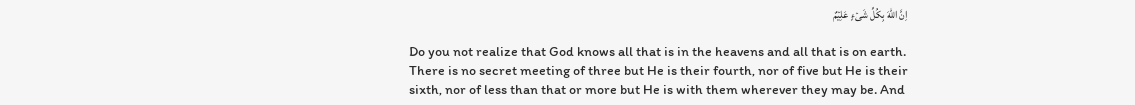اِنَّ اللّٰهَ بِكُلِّ شَىۡءٍ عَلِيۡمٌ

Do you not realize that God knows all that is in the heavens and all that is on earth. There is no secret meeting of three but He is their fourth, nor of five but He is their sixth, nor of less than that or more but He is with them wherever they may be. And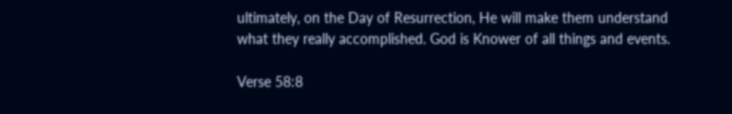ultimately, on the Day of Resurrection, He will make them understand what they really accomplished. God is Knower of all things and events.

Verse 58:8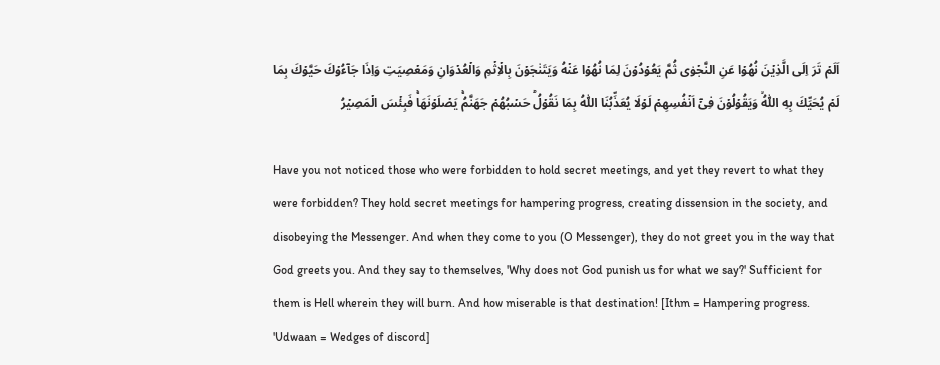اَلَمۡ تَرَ اِلَى الَّذِيۡنَ نُهُوۡا عَنِ النَّجۡوٰى ثُمَّ يَعُوۡدُوۡنَ لِمَا نُهُوۡا عَنۡهُ وَيَتَنٰجَوۡنَ بِالۡاِثۡمِ وَالۡعُدۡوَانِ وَمَعۡصِيَتِ وَاِذَا جَآءُوۡكَ حَيَّوۡكَ بِمَا لَمۡ يُحَيِّكَ بِهِ اللّٰهُۙ وَيَقُوۡلُوۡنَ فِىۡۤ اَنۡفُسِهِمۡ لَوۡلَا يُعَذِّبُنَا اللّٰهُ بِمَا نَقُوۡلُؕ حَسۡبُهُمۡ جَهَنَّمُۚ يَصۡلَوۡنَهَاۚ فَبِئۡسَ الۡمَصِيۡرُ

Have you not noticed those who were forbidden to hold secret meetings, and yet they revert to what they were forbidden? They hold secret meetings for hampering progress, creating dissension in the society, and disobeying the Messenger. And when they come to you (O Messenger), they do not greet you in the way that God greets you. And they say to themselves, 'Why does not God punish us for what we say?' Sufficient for them is Hell wherein they will burn. And how miserable is that destination! [Ithm = Hampering progress. 'Udwaan = Wedges of discord]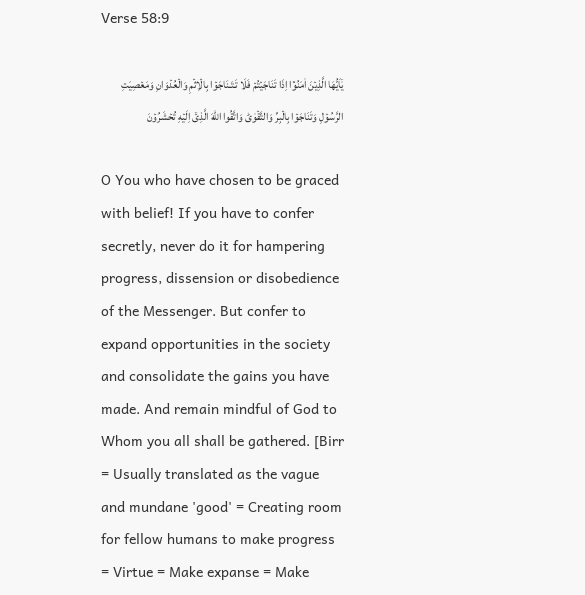Verse 58:9

يٰۤاَيُّهَا الَّذِيۡنَ اٰمَنُوۡۤا اِذَا تَنَاجَيۡتُمۡ فَلَا تَـتَـنَاجَوۡا بِالۡاِثۡمِ وَالۡعُدۡوَانِ وَمَعۡصِيَتِ الرَّسُوۡلِ وَتَنَاجَوۡا بِالۡبِرِّ وَالتَّقۡوٰىؕ وَاتَّقُوا اللّٰهَ الَّذِىۡۤ اِلَيۡهِ تُحۡشَرُوۡنَ

O You who have chosen to be graced with belief! If you have to confer secretly, never do it for hampering progress, dissension or disobedience of the Messenger. But confer to expand opportunities in the society and consolidate the gains you have made. And remain mindful of God to Whom you all shall be gathered. [Birr = Usually translated as the vague and mundane 'good' = Creating room for fellow humans to make progress = Virtue = Make expanse = Make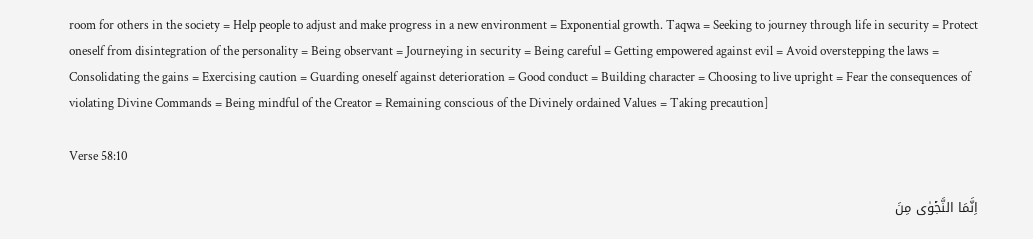room for others in the society = Help people to adjust and make progress in a new environment = Exponential growth. Taqwa = Seeking to journey through life in security = Protect oneself from disintegration of the personality = Being observant = Journeying in security = Being careful = Getting empowered against evil = Avoid overstepping the laws = Consolidating the gains = Exercising caution = Guarding oneself against deterioration = Good conduct = Building character = Choosing to live upright = Fear the consequences of violating Divine Commands = Being mindful of the Creator = Remaining conscious of the Divinely ordained Values = Taking precaution]

Verse 58:10

اِنَّمَا النَّجۡوٰى مِنَ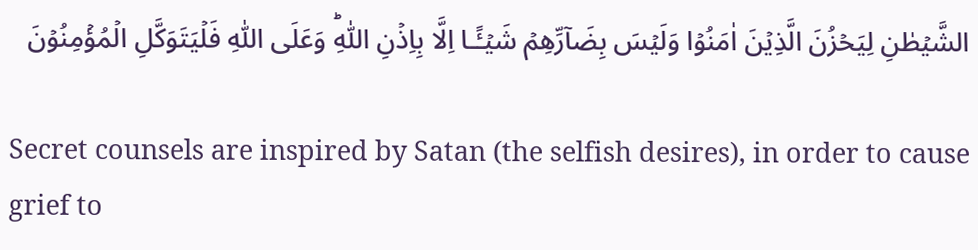الشَّيۡطٰنِ لِيَحۡزُنَ الَّذِيۡنَ اٰمَنُوۡا وَلَيۡسَ بِضَآرِّهِمۡ شَيۡـًٔـا اِلَّا بِاِذۡنِ اللّٰهِؕ وَعَلَى اللّٰهِ فَلۡيَتَوَكَّلِ الۡمُؤۡمِنُوۡنَ

Secret counsels are inspired by Satan (the selfish desires), in order to cause grief to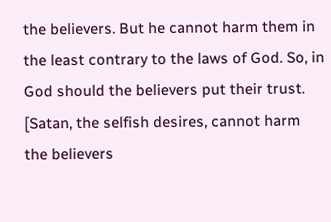the believers. But he cannot harm them in the least contrary to the laws of God. So, in God should the believers put their trust. [Satan, the selfish desires, cannot harm the believers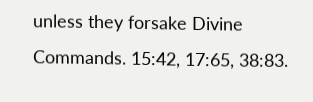unless they forsake Divine Commands. 15:42, 17:65, 38:83.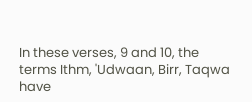In these verses, 9 and 10, the terms Ithm, 'Udwaan, Birr, Taqwa have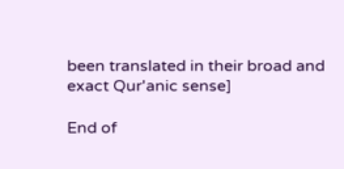been translated in their broad and exact Qur'anic sense]

End of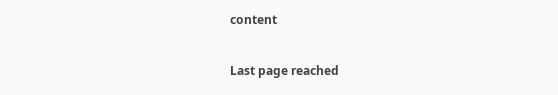content

Last page reached